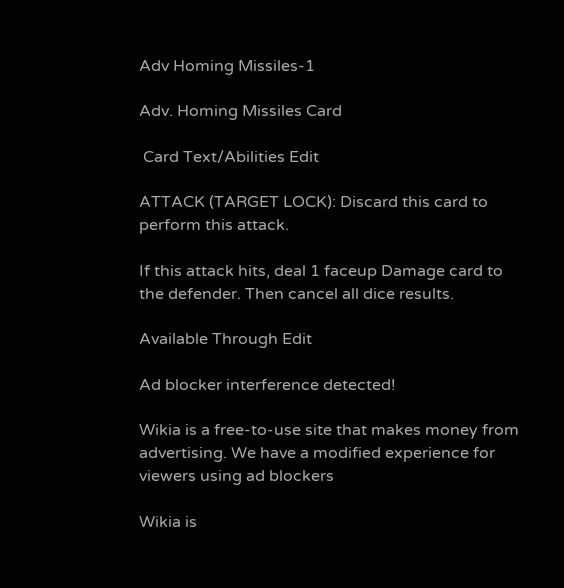Adv Homing Missiles-1

Adv. Homing Missiles Card

 Card Text/Abilities Edit

ATTACK (TARGET LOCK): Discard this card to perform this attack.

If this attack hits, deal 1 faceup Damage card to the defender. Then cancel all dice results.

Available Through Edit

Ad blocker interference detected!

Wikia is a free-to-use site that makes money from advertising. We have a modified experience for viewers using ad blockers

Wikia is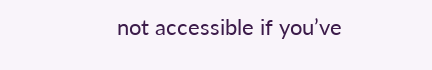not accessible if you’ve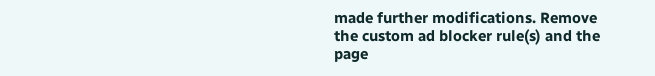made further modifications. Remove the custom ad blocker rule(s) and the page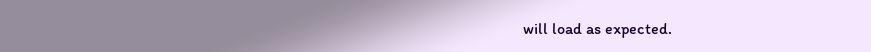will load as expected.